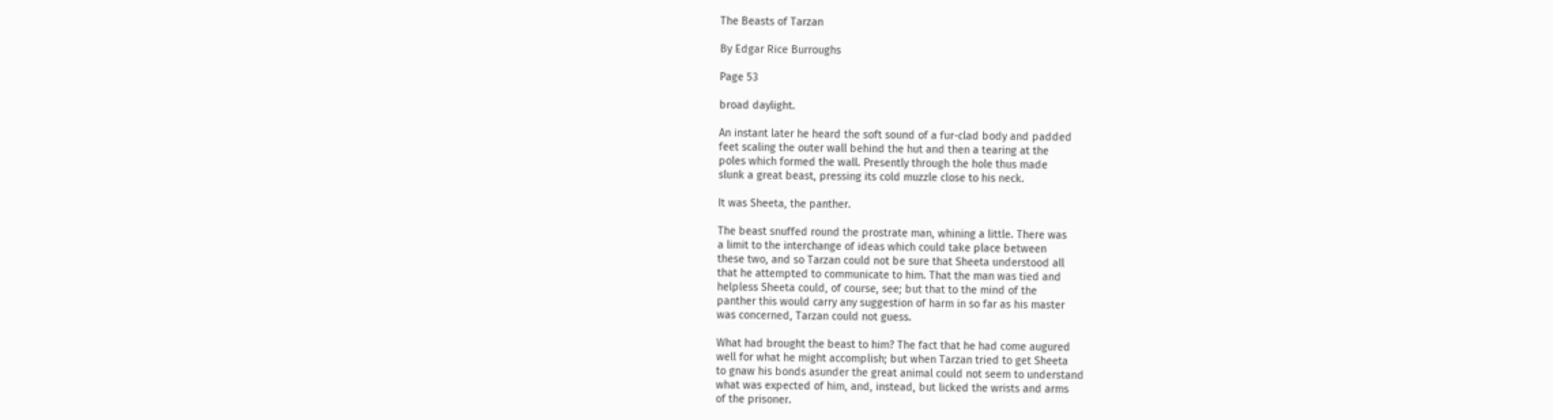The Beasts of Tarzan

By Edgar Rice Burroughs

Page 53

broad daylight.

An instant later he heard the soft sound of a fur-clad body and padded
feet scaling the outer wall behind the hut and then a tearing at the
poles which formed the wall. Presently through the hole thus made
slunk a great beast, pressing its cold muzzle close to his neck.

It was Sheeta, the panther.

The beast snuffed round the prostrate man, whining a little. There was
a limit to the interchange of ideas which could take place between
these two, and so Tarzan could not be sure that Sheeta understood all
that he attempted to communicate to him. That the man was tied and
helpless Sheeta could, of course, see; but that to the mind of the
panther this would carry any suggestion of harm in so far as his master
was concerned, Tarzan could not guess.

What had brought the beast to him? The fact that he had come augured
well for what he might accomplish; but when Tarzan tried to get Sheeta
to gnaw his bonds asunder the great animal could not seem to understand
what was expected of him, and, instead, but licked the wrists and arms
of the prisoner.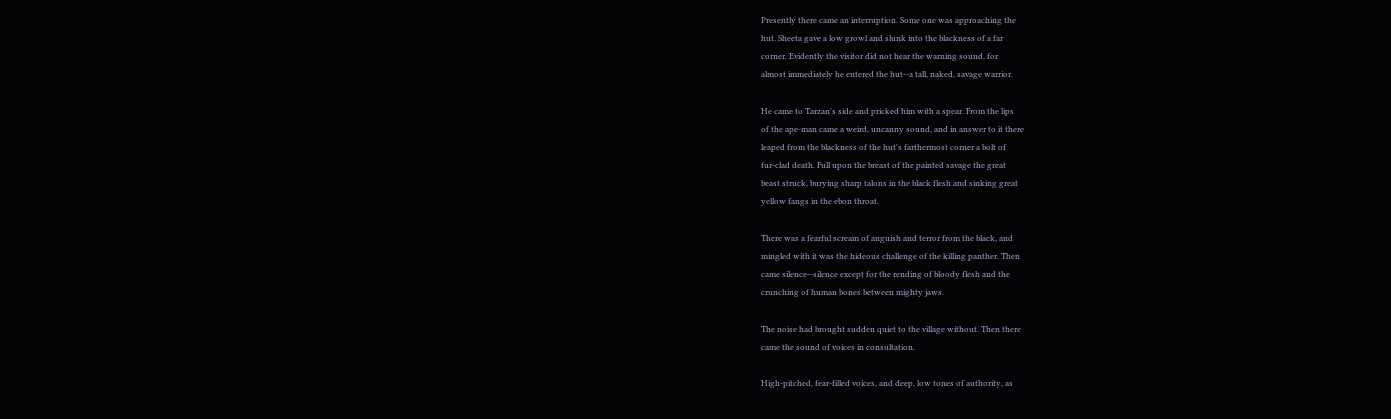Presently there came an interruption. Some one was approaching the
hut. Sheeta gave a low growl and slunk into the blackness of a far
corner. Evidently the visitor did not hear the warning sound, for
almost immediately he entered the hut--a tall, naked, savage warrior.

He came to Tarzan's side and pricked him with a spear. From the lips
of the ape-man came a weird, uncanny sound, and in answer to it there
leaped from the blackness of the hut's farthermost corner a bolt of
fur-clad death. Full upon the breast of the painted savage the great
beast struck, burying sharp talons in the black flesh and sinking great
yellow fangs in the ebon throat.

There was a fearful scream of anguish and terror from the black, and
mingled with it was the hideous challenge of the killing panther. Then
came silence--silence except for the rending of bloody flesh and the
crunching of human bones between mighty jaws.

The noise had brought sudden quiet to the village without. Then there
came the sound of voices in consultation.

High-pitched, fear-filled voices, and deep, low tones of authority, as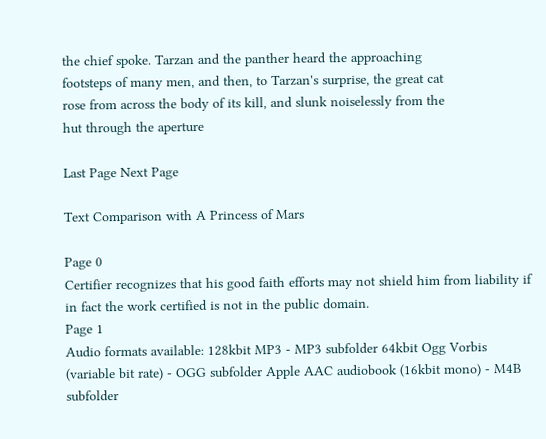the chief spoke. Tarzan and the panther heard the approaching
footsteps of many men, and then, to Tarzan's surprise, the great cat
rose from across the body of its kill, and slunk noiselessly from the
hut through the aperture

Last Page Next Page

Text Comparison with A Princess of Mars

Page 0
Certifier recognizes that his good faith efforts may not shield him from liability if in fact the work certified is not in the public domain.
Page 1
Audio formats available: 128kbit MP3 - MP3 subfolder 64kbit Ogg Vorbis (variable bit rate) - OGG subfolder Apple AAC audiobook (16kbit mono) - M4B subfolder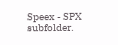Speex - SPX subfolder.